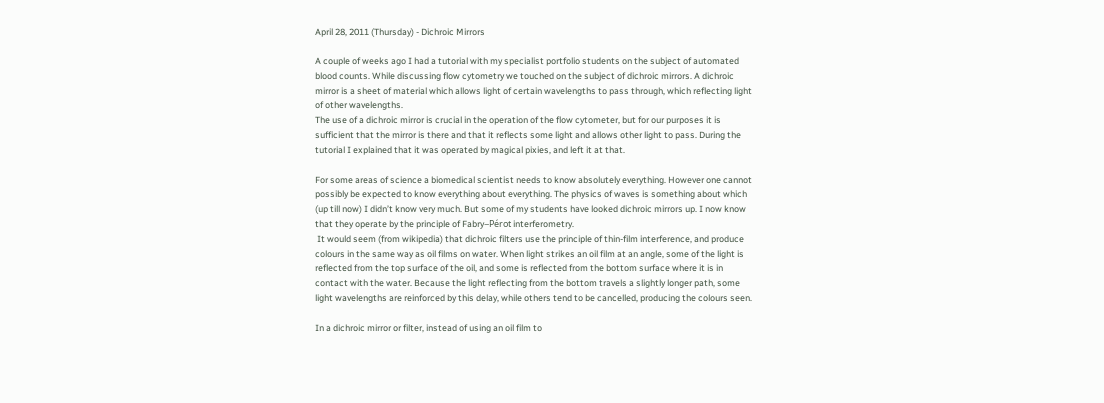April 28, 2011 (Thursday) - Dichroic Mirrors

A couple of weeks ago I had a tutorial with my specialist portfolio students on the subject of automated blood counts. While discussing flow cytometry we touched on the subject of dichroic mirrors. A dichroic mirror is a sheet of material which allows light of certain wavelengths to pass through, which reflecting light of other wavelengths.
The use of a dichroic mirror is crucial in the operation of the flow cytometer, but for our purposes it is sufficient that the mirror is there and that it reflects some light and allows other light to pass. During the tutorial I explained that it was operated by magical pixies, and left it at that.

For some areas of science a biomedical scientist needs to know absolutely everything. However one cannot possibly be expected to know everything about everything. The physics of waves is something about which (up till now) I didn’t know very much. But some of my students have looked dichroic mirrors up. I now know that they operate by the principle of Fabry–Pérot interferometry.
 It would seem (from wikipedia) that dichroic filters use the principle of thin-film interference, and produce colours in the same way as oil films on water. When light strikes an oil film at an angle, some of the light is reflected from the top surface of the oil, and some is reflected from the bottom surface where it is in contact with the water. Because the light reflecting from the bottom travels a slightly longer path, some light wavelengths are reinforced by this delay, while others tend to be cancelled, producing the colours seen.

In a dichroic mirror or filter, instead of using an oil film to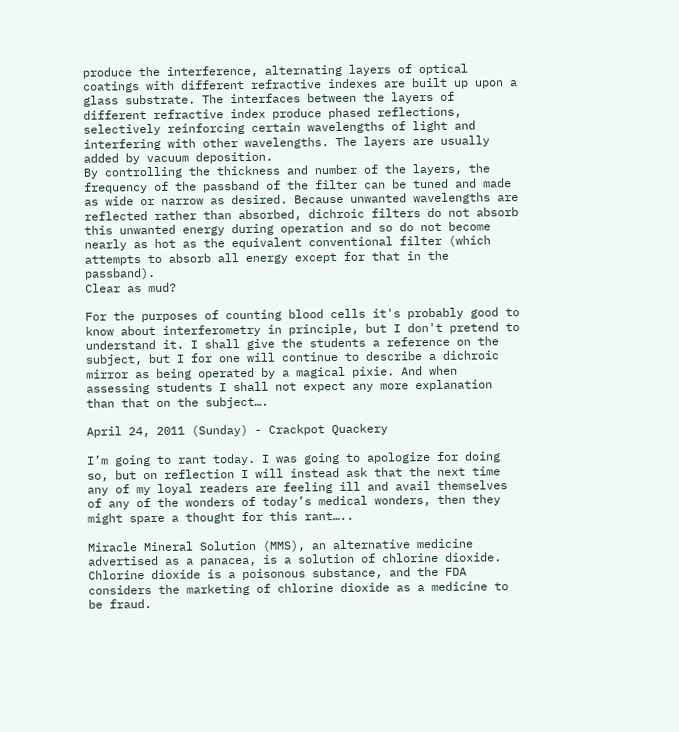produce the interference, alternating layers of optical coatings with different refractive indexes are built up upon a glass substrate. The interfaces between the layers of different refractive index produce phased reflections, selectively reinforcing certain wavelengths of light and interfering with other wavelengths. The layers are usually added by vacuum deposition.
By controlling the thickness and number of the layers, the frequency of the passband of the filter can be tuned and made as wide or narrow as desired. Because unwanted wavelengths are reflected rather than absorbed, dichroic filters do not absorb this unwanted energy during operation and so do not become nearly as hot as the equivalent conventional filter (which attempts to absorb all energy except for that in the passband).
Clear as mud?

For the purposes of counting blood cells it's probably good to know about interferometry in principle, but I don't pretend to understand it. I shall give the students a reference on the subject, but I for one will continue to describe a dichroic mirror as being operated by a magical pixie. And when assessing students I shall not expect any more explanation than that on the subject….

April 24, 2011 (Sunday) - Crackpot Quackery

I’m going to rant today. I was going to apologize for doing so, but on reflection I will instead ask that the next time any of my loyal readers are feeling ill and avail themselves of any of the wonders of today’s medical wonders, then they might spare a thought for this rant…..

Miracle Mineral Solution (MMS), an alternative medicine advertised as a panacea, is a solution of chlorine dioxide. Chlorine dioxide is a poisonous substance, and the FDA considers the marketing of chlorine dioxide as a medicine to be fraud.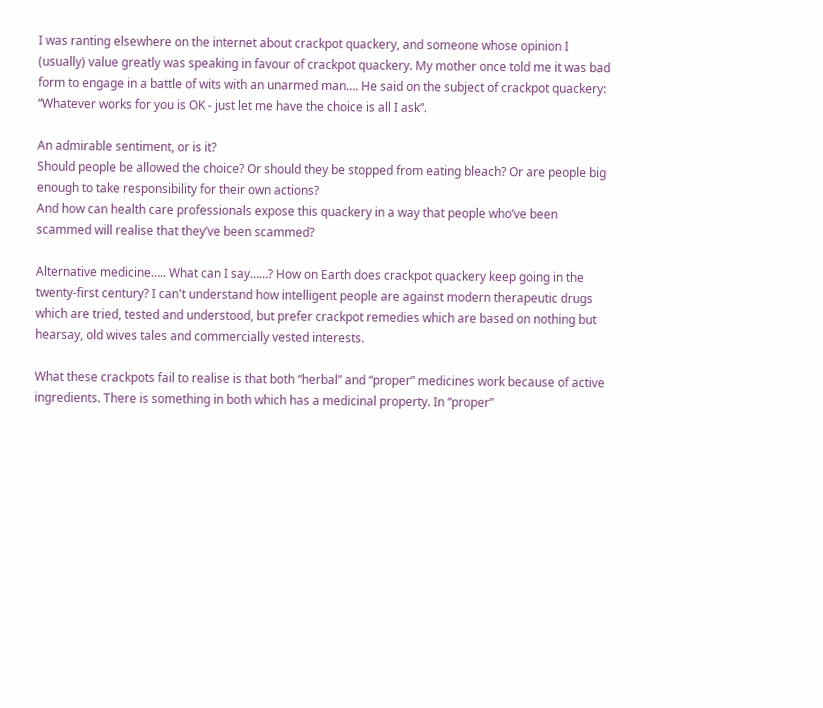I was ranting elsewhere on the internet about crackpot quackery, and someone whose opinion I (usually) value greatly was speaking in favour of crackpot quackery. My mother once told me it was bad form to engage in a battle of wits with an unarmed man…. He said on the subject of crackpot quackery: “Whatever works for you is OK - just let me have the choice is all I ask”.

An admirable sentiment, or is it?
Should people be allowed the choice? Or should they be stopped from eating bleach? Or are people big enough to take responsibility for their own actions?
And how can health care professionals expose this quackery in a way that people who’ve been scammed will realise that they’ve been scammed?

Alternative medicine….. What can I say……? How on Earth does crackpot quackery keep going in the twenty-first century? I can't understand how intelligent people are against modern therapeutic drugs which are tried, tested and understood, but prefer crackpot remedies which are based on nothing but hearsay, old wives tales and commercially vested interests.

What these crackpots fail to realise is that both “herbal” and “proper” medicines work because of active ingredients. There is something in both which has a medicinal property. In “proper”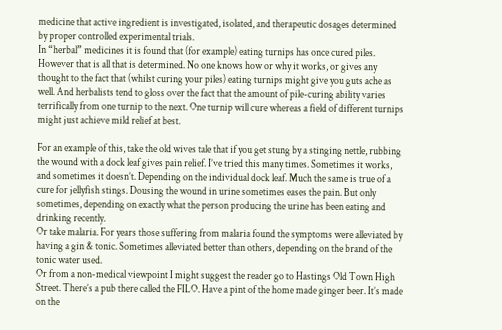medicine that active ingredient is investigated, isolated, and therapeutic dosages determined by proper controlled experimental trials.
In “herbal” medicines it is found that (for example) eating turnips has once cured piles. However that is all that is determined. No one knows how or why it works, or gives any thought to the fact that (whilst curing your piles) eating turnips might give you guts ache as well. And herbalists tend to gloss over the fact that the amount of pile-curing ability varies terrifically from one turnip to the next. One turnip will cure whereas a field of different turnips might just achieve mild relief at best.

For an example of this, take the old wives tale that if you get stung by a stinging nettle, rubbing the wound with a dock leaf gives pain relief. I’ve tried this many times. Sometimes it works, and sometimes it doesn’t. Depending on the individual dock leaf. Much the same is true of a cure for jellyfish stings. Dousing the wound in urine sometimes eases the pain. But only sometimes, depending on exactly what the person producing the urine has been eating and drinking recently.
Or take malaria. For years those suffering from malaria found the symptoms were alleviated by having a gin & tonic. Sometimes alleviated better than others, depending on the brand of the tonic water used.
Or from a non-medical viewpoint I might suggest the reader go to Hastings Old Town High Street. There’s a pub there called the FILO. Have a pint of the home made ginger beer. It’s made on the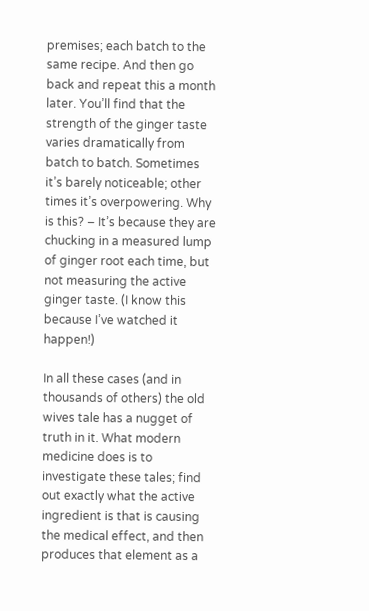premises; each batch to the same recipe. And then go back and repeat this a month later. You’ll find that the strength of the ginger taste varies dramatically from batch to batch. Sometimes it’s barely noticeable; other times it’s overpowering. Why is this? – It’s because they are chucking in a measured lump of ginger root each time, but not measuring the active ginger taste. (I know this because I’ve watched it happen!)

In all these cases (and in thousands of others) the old wives tale has a nugget of truth in it. What modern medicine does is to investigate these tales; find out exactly what the active ingredient is that is causing the medical effect, and then produces that element as a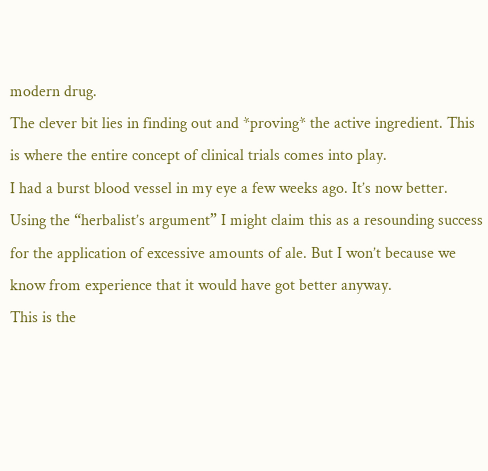modern drug.
The clever bit lies in finding out and *proving* the active ingredient. This is where the entire concept of clinical trials comes into play.
I had a burst blood vessel in my eye a few weeks ago. It’s now better. Using the “herbalist’s argument” I might claim this as a resounding success for the application of excessive amounts of ale. But I won’t because we know from experience that it would have got better anyway.
This is the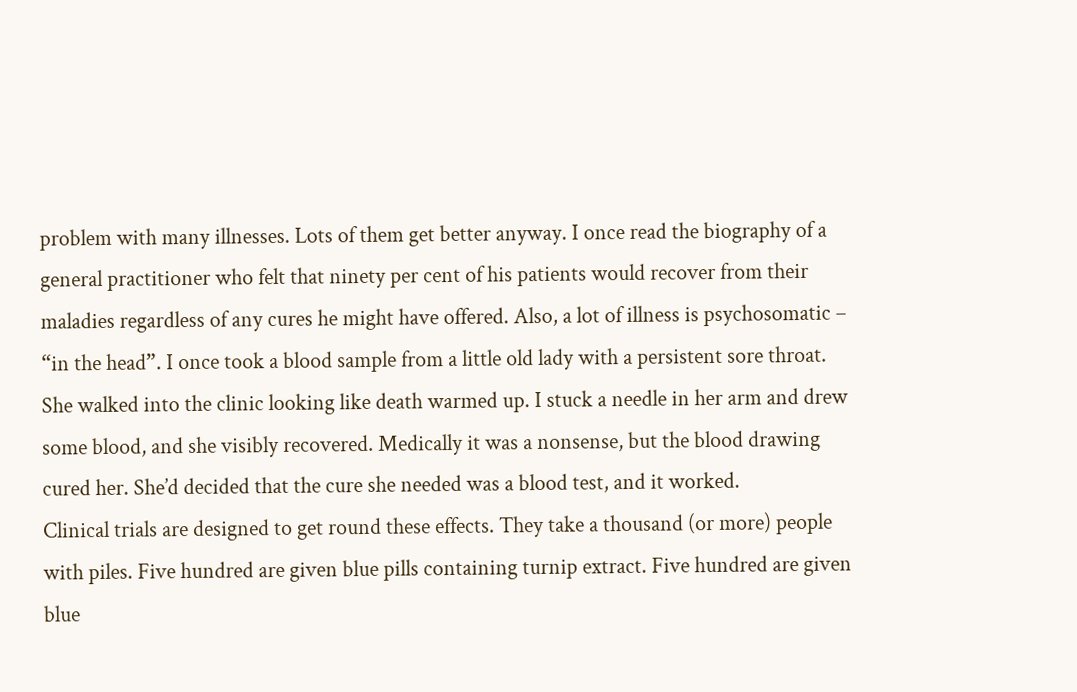problem with many illnesses. Lots of them get better anyway. I once read the biography of a general practitioner who felt that ninety per cent of his patients would recover from their maladies regardless of any cures he might have offered. Also, a lot of illness is psychosomatic – “in the head”. I once took a blood sample from a little old lady with a persistent sore throat. She walked into the clinic looking like death warmed up. I stuck a needle in her arm and drew some blood, and she visibly recovered. Medically it was a nonsense, but the blood drawing cured her. She’d decided that the cure she needed was a blood test, and it worked.
Clinical trials are designed to get round these effects. They take a thousand (or more) people with piles. Five hundred are given blue pills containing turnip extract. Five hundred are given blue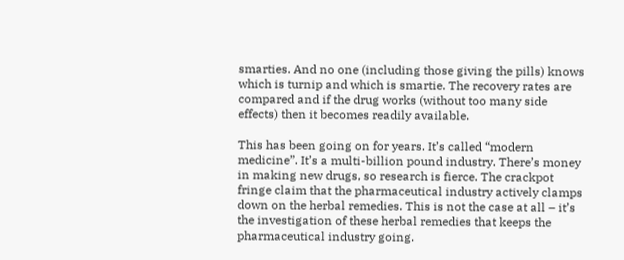smarties. And no one (including those giving the pills) knows which is turnip and which is smartie. The recovery rates are compared and if the drug works (without too many side effects) then it becomes readily available.

This has been going on for years. It’s called “modern medicine”. It’s a multi-billion pound industry. There’s money in making new drugs, so research is fierce. The crackpot fringe claim that the pharmaceutical industry actively clamps down on the herbal remedies. This is not the case at all – it’s the investigation of these herbal remedies that keeps the pharmaceutical industry going.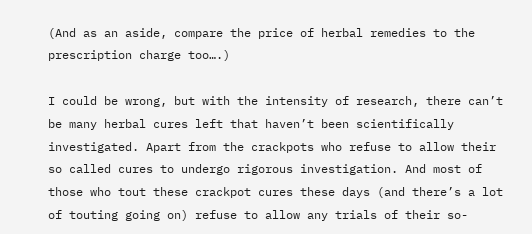(And as an aside, compare the price of herbal remedies to the prescription charge too….)

I could be wrong, but with the intensity of research, there can’t be many herbal cures left that haven’t been scientifically investigated. Apart from the crackpots who refuse to allow their so called cures to undergo rigorous investigation. And most of those who tout these crackpot cures these days (and there’s a lot of touting going on) refuse to allow any trials of their so-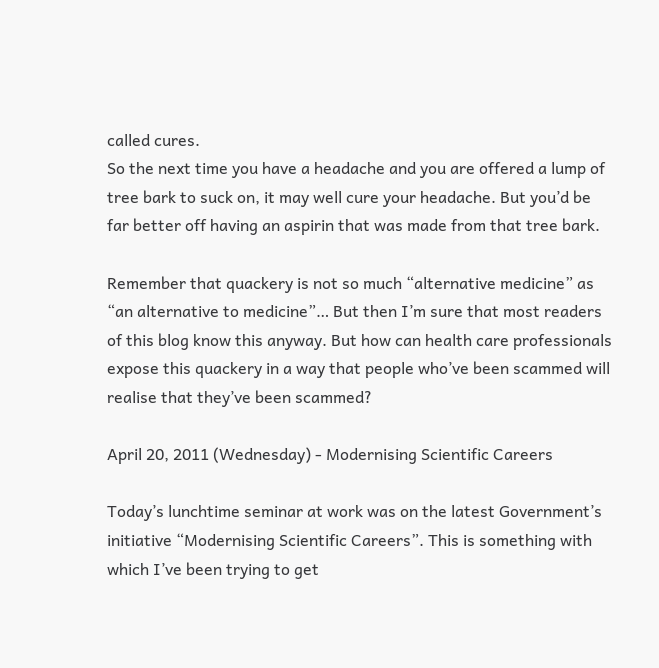called cures.
So the next time you have a headache and you are offered a lump of tree bark to suck on, it may well cure your headache. But you’d be far better off having an aspirin that was made from that tree bark.

Remember that quackery is not so much “alternative medicine” as “an alternative to medicine”… But then I’m sure that most readers of this blog know this anyway. But how can health care professionals expose this quackery in a way that people who’ve been scammed will realise that they’ve been scammed?

April 20, 2011 (Wednesday) - Modernising Scientific Careers

Today’s lunchtime seminar at work was on the latest Government’s initiative “Modernising Scientific Careers”. This is something with which I’ve been trying to get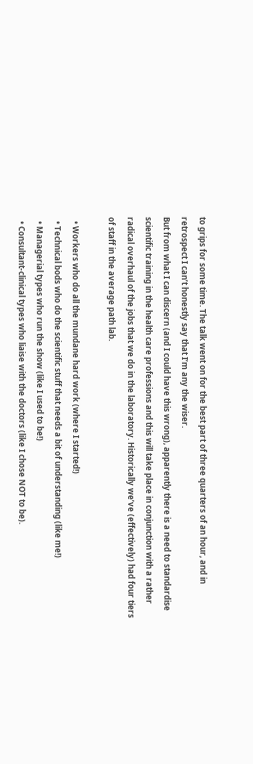to grips for some time. The talk went on for the best part of three quarters of an hour, and in retrospect I can’t honestly say that I’m any the wiser.
But from what I can discern (and I could have this wrong), apparently there is a need to standardise scientific training in the health care professions and this will take place in conjunction with a rather radical overhaul of the jobs that we do in the laboratory. Historically we’ve (effectively) had four tiers of staff in the average path lab.

  • Workers who do all the mundane hard work (where I started!)
  • Technical bods who do the scientific stuff that needs a bit of understanding (like me!)
  • Managerial types who run the show (like I used to be!)
  • Consultant-clinical types who liaise with the doctors (like I chose NOT to be).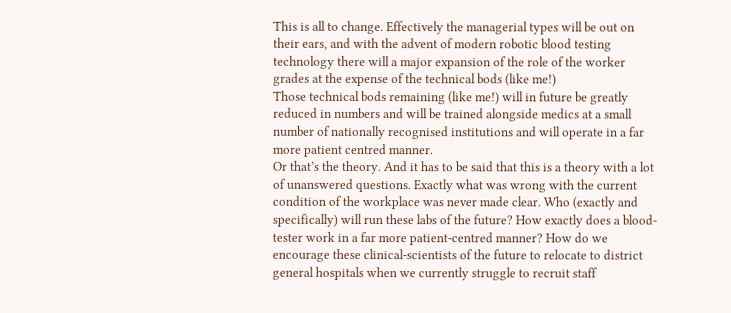This is all to change. Effectively the managerial types will be out on their ears, and with the advent of modern robotic blood testing technology there will a major expansion of the role of the worker grades at the expense of the technical bods (like me!)
Those technical bods remaining (like me!) will in future be greatly reduced in numbers and will be trained alongside medics at a small number of nationally recognised institutions and will operate in a far more patient centred manner.
Or that’s the theory. And it has to be said that this is a theory with a lot of unanswered questions. Exactly what was wrong with the current condition of the workplace was never made clear. Who (exactly and specifically) will run these labs of the future? How exactly does a blood-tester work in a far more patient-centred manner? How do we encourage these clinical-scientists of the future to relocate to district general hospitals when we currently struggle to recruit staff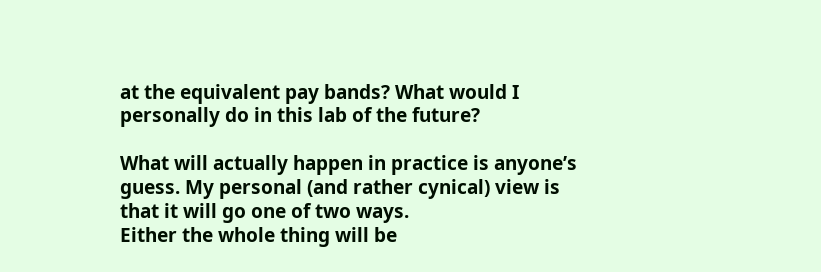at the equivalent pay bands? What would I personally do in this lab of the future?

What will actually happen in practice is anyone’s guess. My personal (and rather cynical) view is that it will go one of two ways.
Either the whole thing will be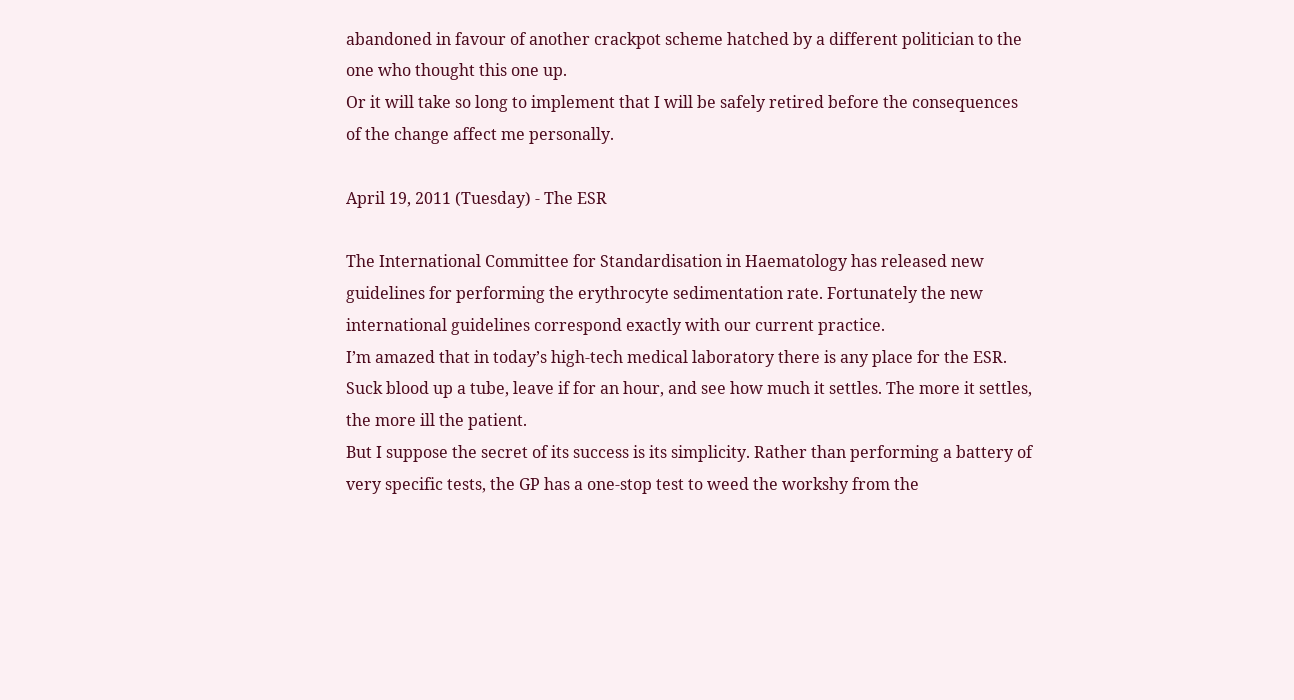abandoned in favour of another crackpot scheme hatched by a different politician to the one who thought this one up.
Or it will take so long to implement that I will be safely retired before the consequences of the change affect me personally.

April 19, 2011 (Tuesday) - The ESR

The International Committee for Standardisation in Haematology has released new guidelines for performing the erythrocyte sedimentation rate. Fortunately the new international guidelines correspond exactly with our current practice.
I’m amazed that in today’s high-tech medical laboratory there is any place for the ESR. Suck blood up a tube, leave if for an hour, and see how much it settles. The more it settles, the more ill the patient.
But I suppose the secret of its success is its simplicity. Rather than performing a battery of very specific tests, the GP has a one-stop test to weed the workshy from the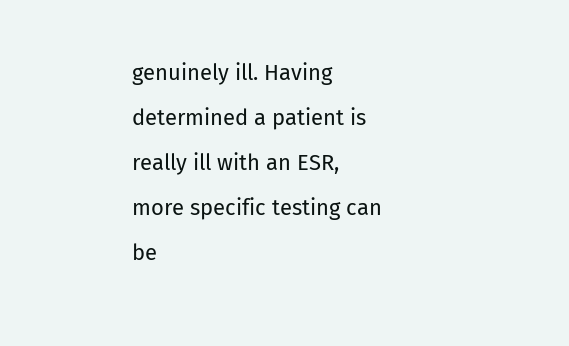genuinely ill. Having determined a patient is really ill with an ESR, more specific testing can be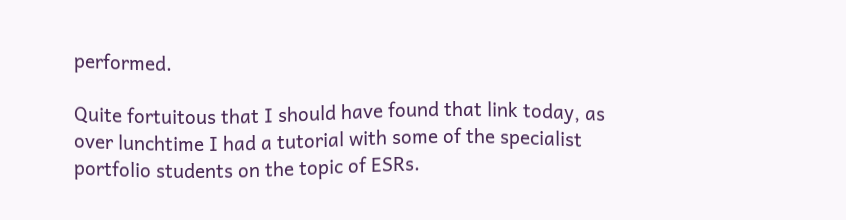performed.

Quite fortuitous that I should have found that link today, as over lunchtime I had a tutorial with some of the specialist portfolio students on the topic of ESRs.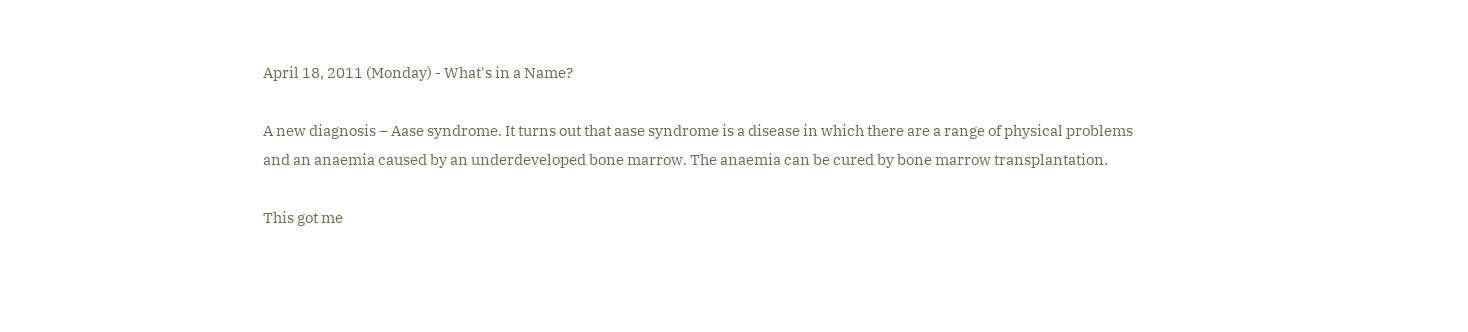April 18, 2011 (Monday) - What's in a Name?

A new diagnosis – Aase syndrome. It turns out that aase syndrome is a disease in which there are a range of physical problems and an anaemia caused by an underdeveloped bone marrow. The anaemia can be cured by bone marrow transplantation.

This got me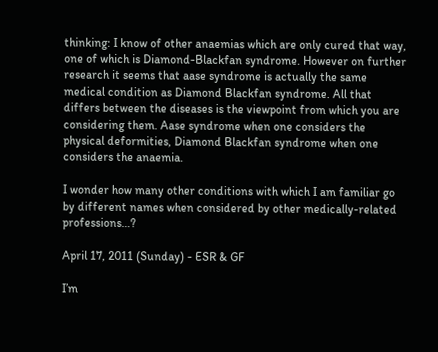thinking: I know of other anaemias which are only cured that way, one of which is Diamond-Blackfan syndrome. However on further research it seems that aase syndrome is actually the same medical condition as Diamond Blackfan syndrome. All that differs between the diseases is the viewpoint from which you are considering them. Aase syndrome when one considers the physical deformities, Diamond Blackfan syndrome when one considers the anaemia.

I wonder how many other conditions with which I am familiar go by different names when considered by other medically-related professions…?

April 17, 2011 (Sunday) - ESR & GF

I’m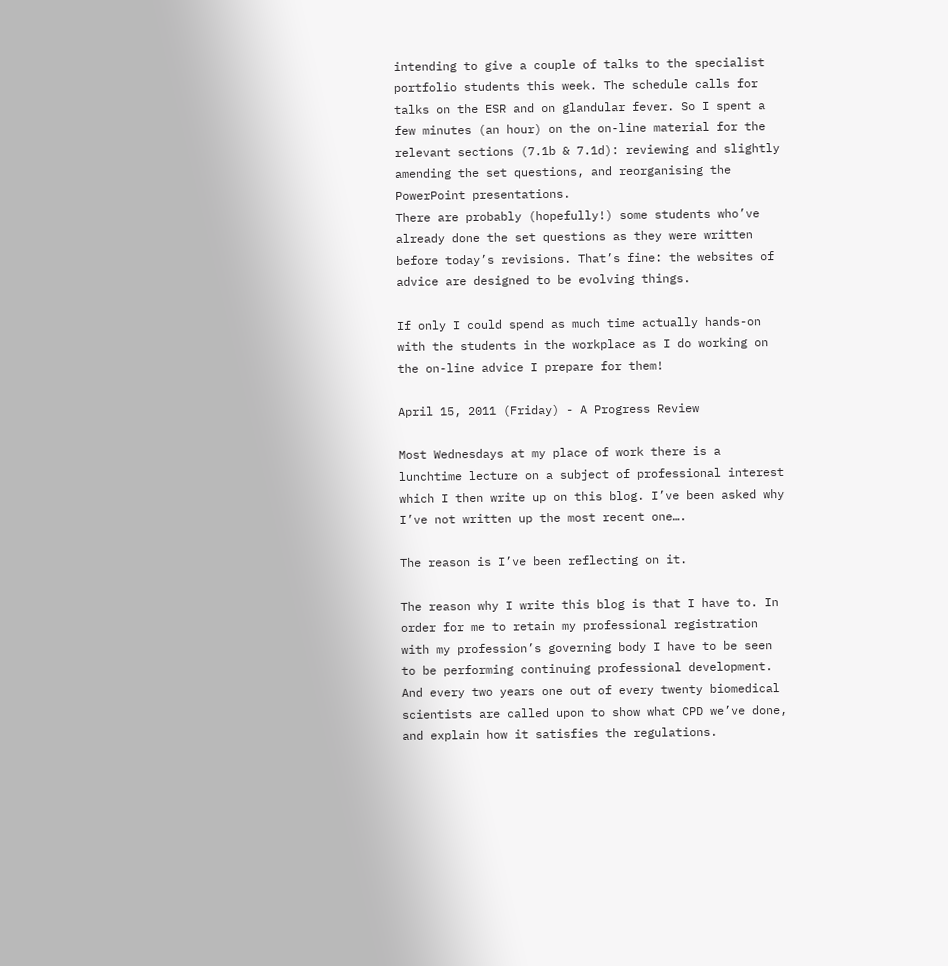intending to give a couple of talks to the specialist portfolio students this week. The schedule calls for talks on the ESR and on glandular fever. So I spent a few minutes (an hour) on the on-line material for the relevant sections (7.1b & 7.1d): reviewing and slightly amending the set questions, and reorganising the PowerPoint presentations.
There are probably (hopefully!) some students who’ve already done the set questions as they were written before today’s revisions. That’s fine: the websites of advice are designed to be evolving things.

If only I could spend as much time actually hands-on with the students in the workplace as I do working on the on-line advice I prepare for them!

April 15, 2011 (Friday) - A Progress Review

Most Wednesdays at my place of work there is a lunchtime lecture on a subject of professional interest which I then write up on this blog. I’ve been asked why I’ve not written up the most recent one….

The reason is I’ve been reflecting on it.

The reason why I write this blog is that I have to. In order for me to retain my professional registration with my profession’s governing body I have to be seen to be performing continuing professional development. And every two years one out of every twenty biomedical scientists are called upon to show what CPD we’ve done, and explain how it satisfies the regulations.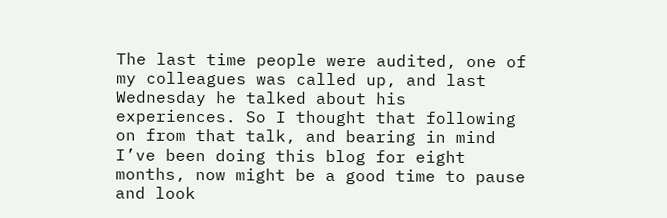The last time people were audited, one of my colleagues was called up, and last Wednesday he talked about his experiences. So I thought that following on from that talk, and bearing in mind I’ve been doing this blog for eight months, now might be a good time to pause and look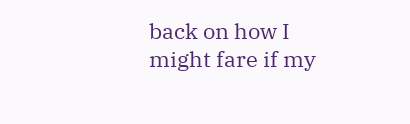back on how I might fare if my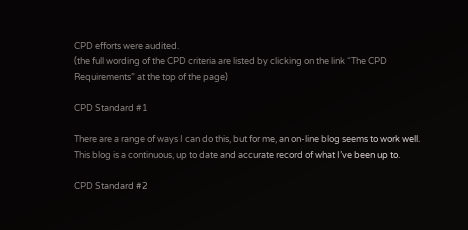CPD efforts were audited.
(the full wording of the CPD criteria are listed by clicking on the link “The CPD Requirements” at the top of the page)

CPD Standard #1

There are a range of ways I can do this, but for me, an on-line blog seems to work well.  This blog is a continuous, up to date and accurate record of what I’ve been up to.

CPD Standard #2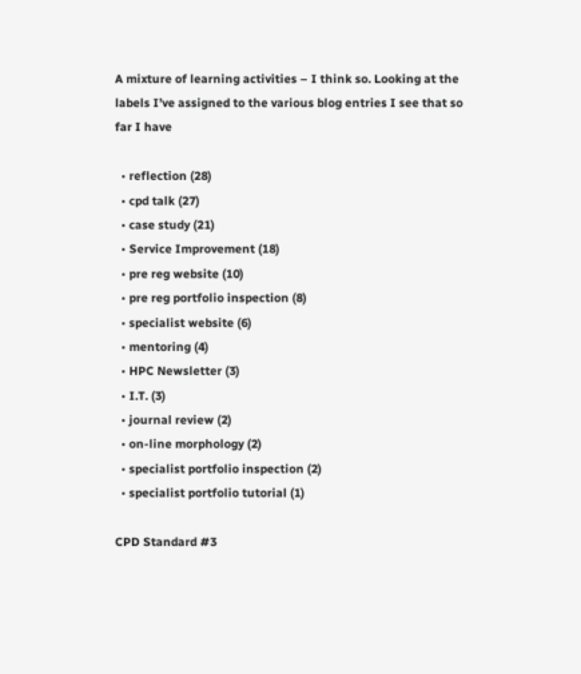A mixture of learning activities – I think so. Looking at the labels I’ve assigned to the various blog entries I see that so far I have

  • reflection (28)
  • cpd talk (27)
  • case study (21)
  • Service Improvement (18)
  • pre reg website (10)
  • pre reg portfolio inspection (8)
  • specialist website (6)
  • mentoring (4)
  • HPC Newsletter (3)
  • I.T. (3)
  • journal review (2)
  • on-line morphology (2)
  • specialist portfolio inspection (2)
  • specialist portfolio tutorial (1)

CPD Standard #3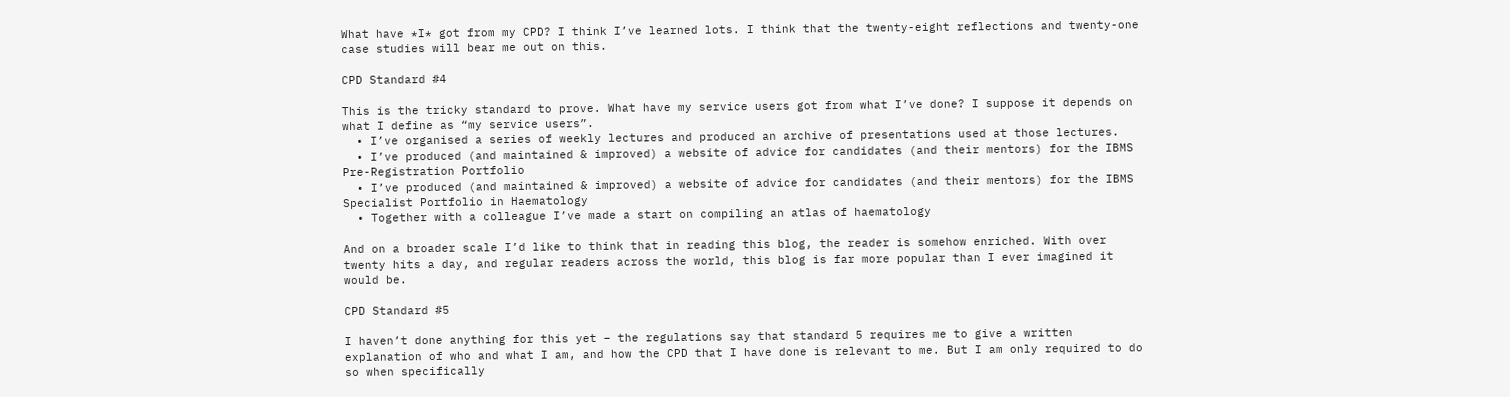What have *I* got from my CPD? I think I’ve learned lots. I think that the twenty-eight reflections and twenty-one case studies will bear me out on this.

CPD Standard #4

This is the tricky standard to prove. What have my service users got from what I’ve done? I suppose it depends on what I define as “my service users”.
  • I’ve organised a series of weekly lectures and produced an archive of presentations used at those lectures.
  • I’ve produced (and maintained & improved) a website of advice for candidates (and their mentors) for the IBMS Pre-Registration Portfolio
  • I’ve produced (and maintained & improved) a website of advice for candidates (and their mentors) for the IBMS Specialist Portfolio in Haematology
  • Together with a colleague I’ve made a start on compiling an atlas of haematology

And on a broader scale I’d like to think that in reading this blog, the reader is somehow enriched. With over twenty hits a day, and regular readers across the world, this blog is far more popular than I ever imagined it would be.

CPD Standard #5

I haven’t done anything for this yet – the regulations say that standard 5 requires me to give a written explanation of who and what I am, and how the CPD that I have done is relevant to me. But I am only required to do so when specifically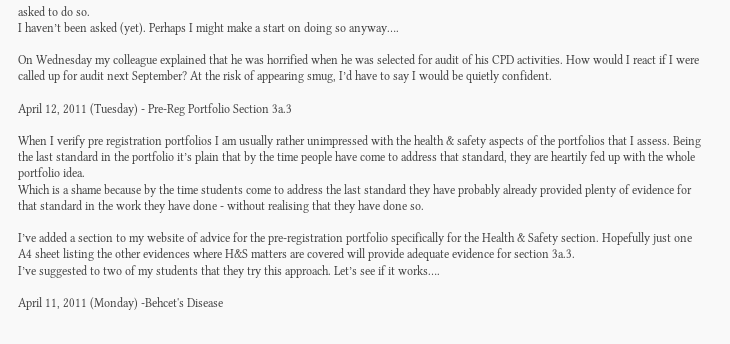asked to do so.
I haven’t been asked (yet). Perhaps I might make a start on doing so anyway….

On Wednesday my colleague explained that he was horrified when he was selected for audit of his CPD activities. How would I react if I were called up for audit next September? At the risk of appearing smug, I’d have to say I would be quietly confident.

April 12, 2011 (Tuesday) - Pre-Reg Portfolio Section 3a.3

When I verify pre registration portfolios I am usually rather unimpressed with the health & safety aspects of the portfolios that I assess. Being the last standard in the portfolio it’s plain that by the time people have come to address that standard, they are heartily fed up with the whole portfolio idea.
Which is a shame because by the time students come to address the last standard they have probably already provided plenty of evidence for that standard in the work they have done - without realising that they have done so.

I’ve added a section to my website of advice for the pre-registration portfolio specifically for the Health & Safety section. Hopefully just one A4 sheet listing the other evidences where H&S matters are covered will provide adequate evidence for section 3a.3.
I’ve suggested to two of my students that they try this approach. Let’s see if it works….

April 11, 2011 (Monday) -Behcet's Disease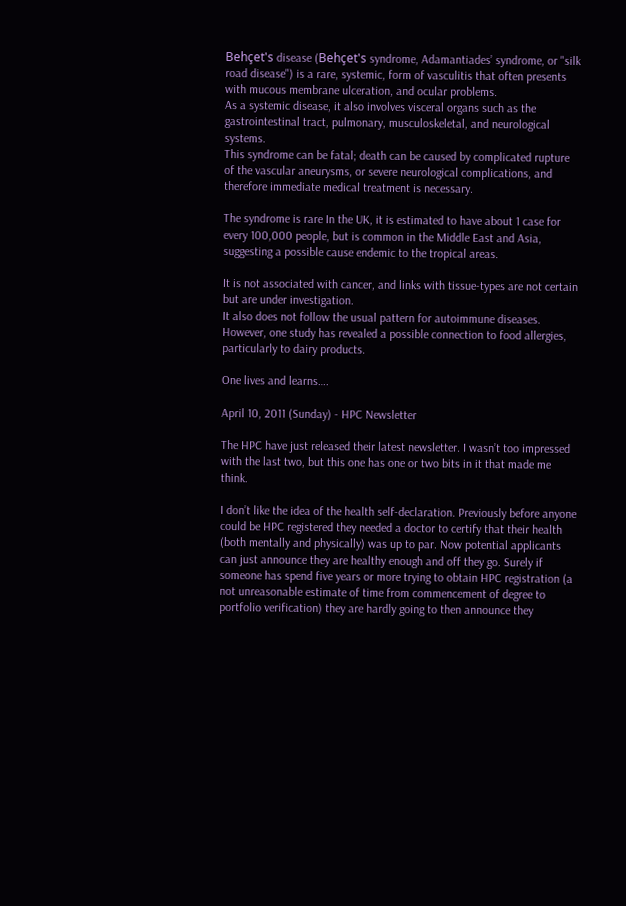Behçet's disease (Behçet's syndrome, Adamantiades’ syndrome, or "silk road disease") is a rare, systemic, form of vasculitis that often presents with mucous membrane ulceration, and ocular problems.
As a systemic disease, it also involves visceral organs such as the gastrointestinal tract, pulmonary, musculoskeletal, and neurological systems.
This syndrome can be fatal; death can be caused by complicated rupture of the vascular aneurysms, or severe neurological complications, and therefore immediate medical treatment is necessary.

The syndrome is rare In the UK, it is estimated to have about 1 case for every 100,000 people, but is common in the Middle East and Asia, suggesting a possible cause endemic to the tropical areas.

It is not associated with cancer, and links with tissue-types are not certain but are under investigation.
It also does not follow the usual pattern for autoimmune diseases. However, one study has revealed a possible connection to food allergies, particularly to dairy products.

One lives and learns….

April 10, 2011 (Sunday) - HPC Newsletter

The HPC have just released their latest newsletter. I wasn’t too impressed with the last two, but this one has one or two bits in it that made me think.

I don’t like the idea of the health self-declaration. Previously before anyone could be HPC registered they needed a doctor to certify that their health (both mentally and physically) was up to par. Now potential applicants can just announce they are healthy enough and off they go. Surely if someone has spend five years or more trying to obtain HPC registration (a not unreasonable estimate of time from commencement of degree to portfolio verification) they are hardly going to then announce they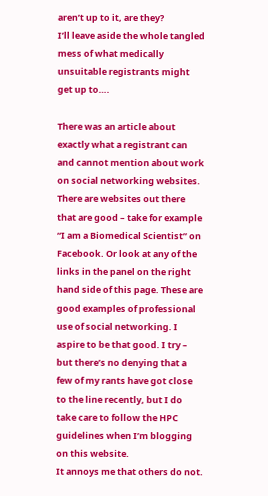aren’t up to it, are they?
I’ll leave aside the whole tangled mess of what medically unsuitable registrants might get up to….

There was an article about exactly what a registrant can and cannot mention about work on social networking websites. There are websites out there that are good – take for example “I am a Biomedical Scientist” on Facebook. Or look at any of the links in the panel on the right hand side of this page. These are good examples of professional use of social networking. I aspire to be that good. I try – but there’s no denying that a few of my rants have got close to the line recently, but I do take care to follow the HPC guidelines when I’m blogging on this website.
It annoys me that others do not.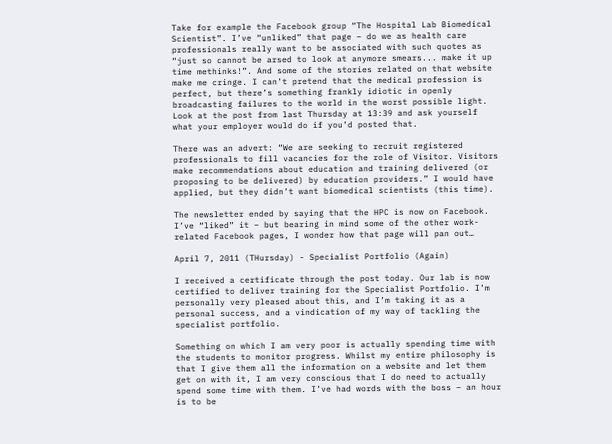Take for example the Facebook group “The Hospital Lab Biomedical Scientist”. I’ve “unliked” that page – do we as health care professionals really want to be associated with such quotes as “just so cannot be arsed to look at anymore smears... make it up time methinks!”. And some of the stories related on that website make me cringe. I can’t pretend that the medical profession is perfect, but there’s something frankly idiotic in openly broadcasting failures to the world in the worst possible light. Look at the post from last Thursday at 13:39 and ask yourself what your employer would do if you’d posted that.

There was an advert: “We are seeking to recruit registered professionals to fill vacancies for the role of Visitor. Visitors make recommendations about education and training delivered (or proposing to be delivered) by education providers.” I would have applied, but they didn’t want biomedical scientists (this time).

The newsletter ended by saying that the HPC is now on Facebook. I’ve “liked” it – but bearing in mind some of the other work-related Facebook pages, I wonder how that page will pan out…

April 7, 2011 (THursday) - Specialist Portfolio (Again)

I received a certificate through the post today. Our lab is now certified to deliver training for the Specialist Portfolio. I’m personally very pleased about this, and I’m taking it as a personal success, and a vindication of my way of tackling the specialist portfolio.

Something on which I am very poor is actually spending time with the students to monitor progress. Whilst my entire philosophy is that I give them all the information on a website and let them get on with it, I am very conscious that I do need to actually spend some time with them. I’ve had words with the boss – an hour is to be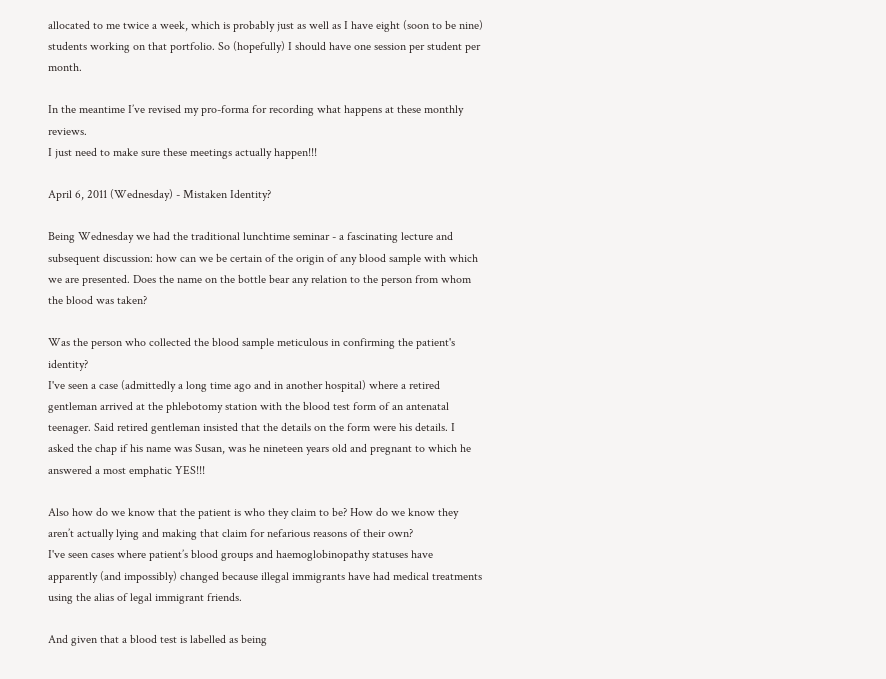allocated to me twice a week, which is probably just as well as I have eight (soon to be nine) students working on that portfolio. So (hopefully) I should have one session per student per month.

In the meantime I’ve revised my pro-forma for recording what happens at these monthly reviews.
I just need to make sure these meetings actually happen!!!

April 6, 2011 (Wednesday) - Mistaken Identity?

Being Wednesday we had the traditional lunchtime seminar - a fascinating lecture and subsequent discussion: how can we be certain of the origin of any blood sample with which we are presented. Does the name on the bottle bear any relation to the person from whom the blood was taken?

Was the person who collected the blood sample meticulous in confirming the patient's identity?
I've seen a case (admittedly a long time ago and in another hospital) where a retired gentleman arrived at the phlebotomy station with the blood test form of an antenatal teenager. Said retired gentleman insisted that the details on the form were his details. I asked the chap if his name was Susan, was he nineteen years old and pregnant to which he answered a most emphatic YES!!!

Also how do we know that the patient is who they claim to be? How do we know they aren’t actually lying and making that claim for nefarious reasons of their own?
I've seen cases where patient’s blood groups and haemoglobinopathy statuses have apparently (and impossibly) changed because illegal immigrants have had medical treatments using the alias of legal immigrant friends.

And given that a blood test is labelled as being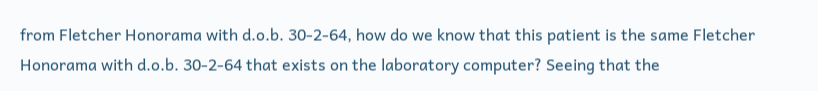from Fletcher Honorama with d.o.b. 30-2-64, how do we know that this patient is the same Fletcher Honorama with d.o.b. 30-2-64 that exists on the laboratory computer? Seeing that the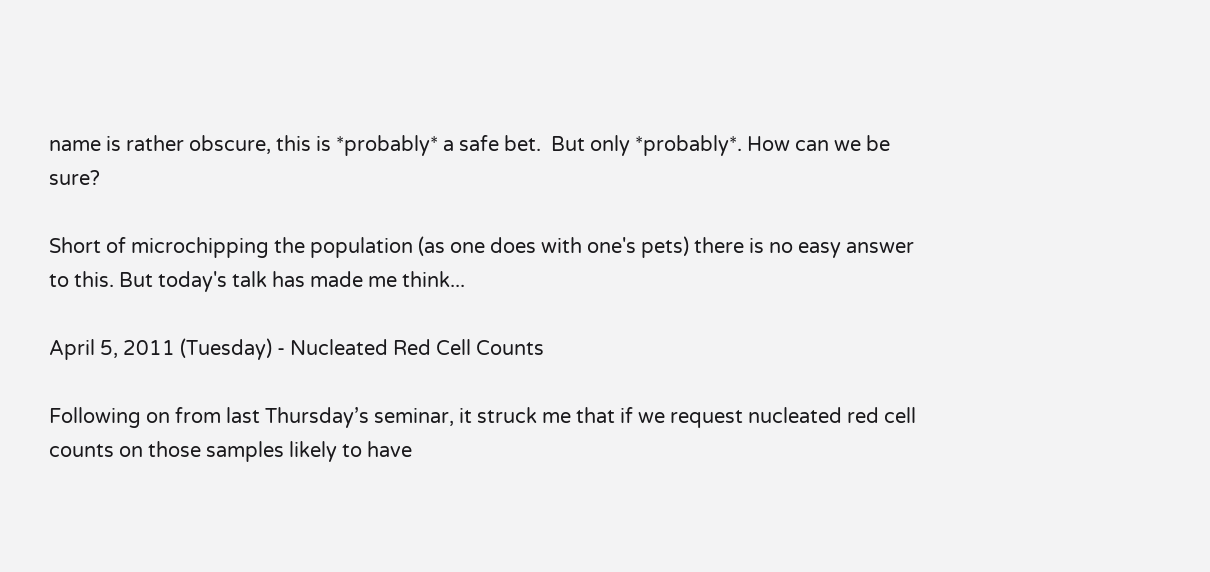name is rather obscure, this is *probably* a safe bet.  But only *probably*. How can we be sure?

Short of microchipping the population (as one does with one's pets) there is no easy answer to this. But today's talk has made me think...

April 5, 2011 (Tuesday) - Nucleated Red Cell Counts

Following on from last Thursday’s seminar, it struck me that if we request nucleated red cell counts on those samples likely to have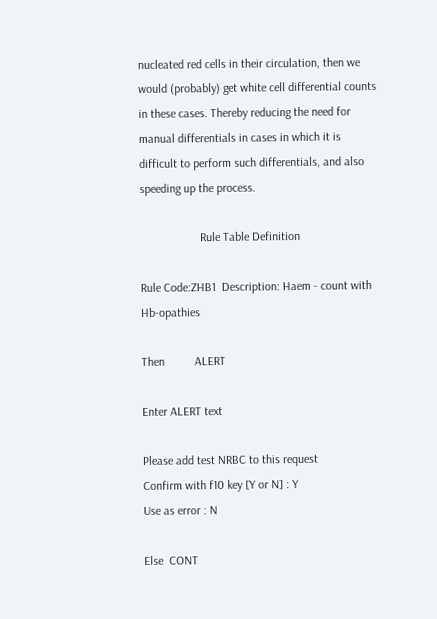nucleated red cells in their circulation, then we would (probably) get white cell differential counts in these cases. Thereby reducing the need for manual differentials in cases in which it is difficult to perform such differentials, and also speeding up the process.

                    Rule Table Definition

Rule Code:ZHB1  Description: Haem - count with Hb-opathies

Then          ALERT

Enter ALERT text

Please add test NRBC to this request
Confirm with f10 key [Y or N] : Y
Use as error : N

Else  CONT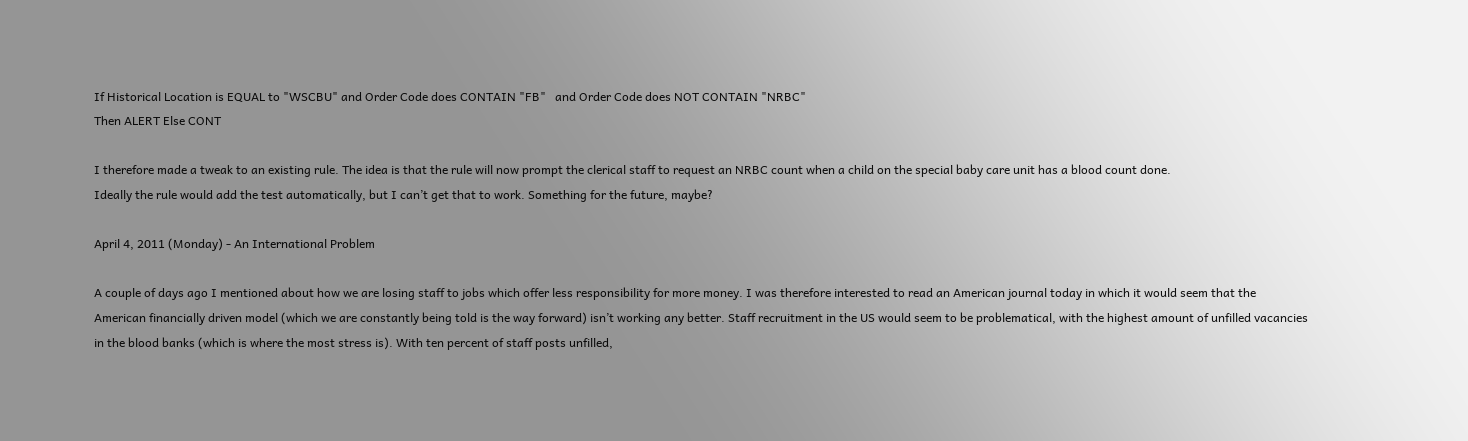If Historical Location is EQUAL to "WSCBU" and Order Code does CONTAIN "FB"   and Order Code does NOT CONTAIN "NRBC"
Then ALERT Else CONT

I therefore made a tweak to an existing rule. The idea is that the rule will now prompt the clerical staff to request an NRBC count when a child on the special baby care unit has a blood count done.
Ideally the rule would add the test automatically, but I can’t get that to work. Something for the future, maybe?

April 4, 2011 (Monday) - An International Problem

A couple of days ago I mentioned about how we are losing staff to jobs which offer less responsibility for more money. I was therefore interested to read an American journal today in which it would seem that the American financially driven model (which we are constantly being told is the way forward) isn’t working any better. Staff recruitment in the US would seem to be problematical, with the highest amount of unfilled vacancies in the blood banks (which is where the most stress is). With ten percent of staff posts unfilled,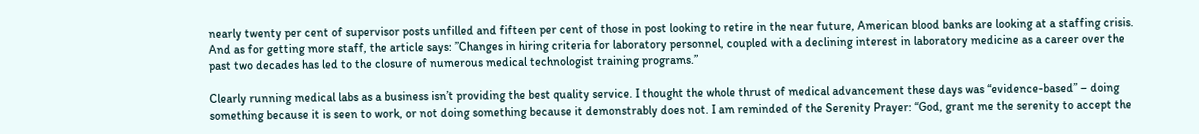nearly twenty per cent of supervisor posts unfilled and fifteen per cent of those in post looking to retire in the near future, American blood banks are looking at a staffing crisis. And as for getting more staff, the article says: ”Changes in hiring criteria for laboratory personnel, coupled with a declining interest in laboratory medicine as a career over the past two decades has led to the closure of numerous medical technologist training programs.”

Clearly running medical labs as a business isn’t providing the best quality service. I thought the whole thrust of medical advancement these days was “evidence-based” – doing something because it is seen to work, or not doing something because it demonstrably does not. I am reminded of the Serenity Prayer: “God, grant me the serenity to accept the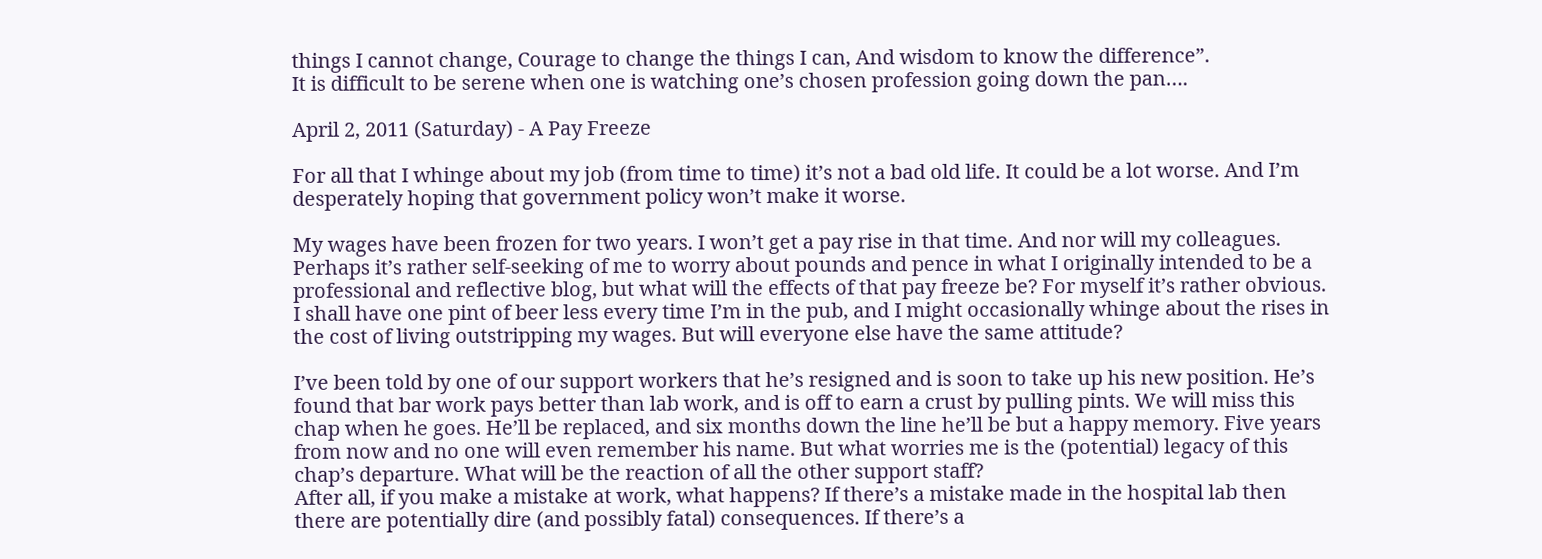things I cannot change, Courage to change the things I can, And wisdom to know the difference”.
It is difficult to be serene when one is watching one’s chosen profession going down the pan….

April 2, 2011 (Saturday) - A Pay Freeze

For all that I whinge about my job (from time to time) it’s not a bad old life. It could be a lot worse. And I’m desperately hoping that government policy won’t make it worse.

My wages have been frozen for two years. I won’t get a pay rise in that time. And nor will my colleagues. Perhaps it’s rather self-seeking of me to worry about pounds and pence in what I originally intended to be a professional and reflective blog, but what will the effects of that pay freeze be? For myself it’s rather obvious. I shall have one pint of beer less every time I’m in the pub, and I might occasionally whinge about the rises in the cost of living outstripping my wages. But will everyone else have the same attitude?

I’ve been told by one of our support workers that he’s resigned and is soon to take up his new position. He’s found that bar work pays better than lab work, and is off to earn a crust by pulling pints. We will miss this chap when he goes. He’ll be replaced, and six months down the line he’ll be but a happy memory. Five years from now and no one will even remember his name. But what worries me is the (potential) legacy of this chap’s departure. What will be the reaction of all the other support staff?
After all, if you make a mistake at work, what happens? If there’s a mistake made in the hospital lab then there are potentially dire (and possibly fatal) consequences. If there’s a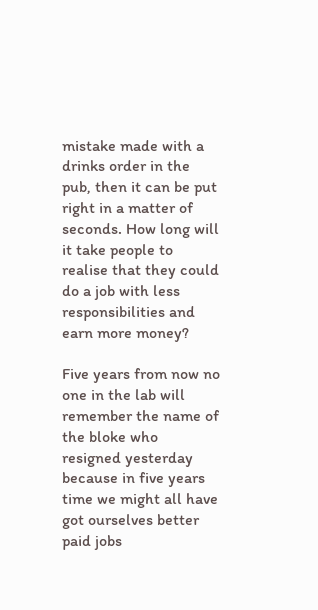mistake made with a drinks order in the pub, then it can be put right in a matter of seconds. How long will it take people to realise that they could do a job with less responsibilities and earn more money?

Five years from now no one in the lab will remember the name of the bloke who resigned yesterday because in five years time we might all have got ourselves better paid jobs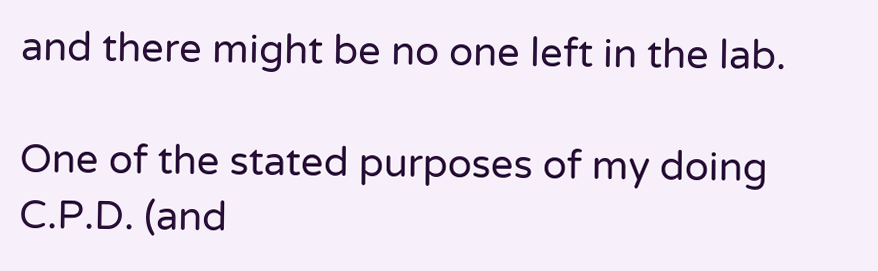and there might be no one left in the lab.

One of the stated purposes of my doing C.P.D. (and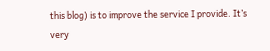this blog) is to improve the service I provide. It’s very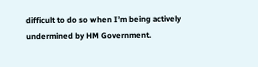difficult to do so when I’m being actively undermined by HM Government.